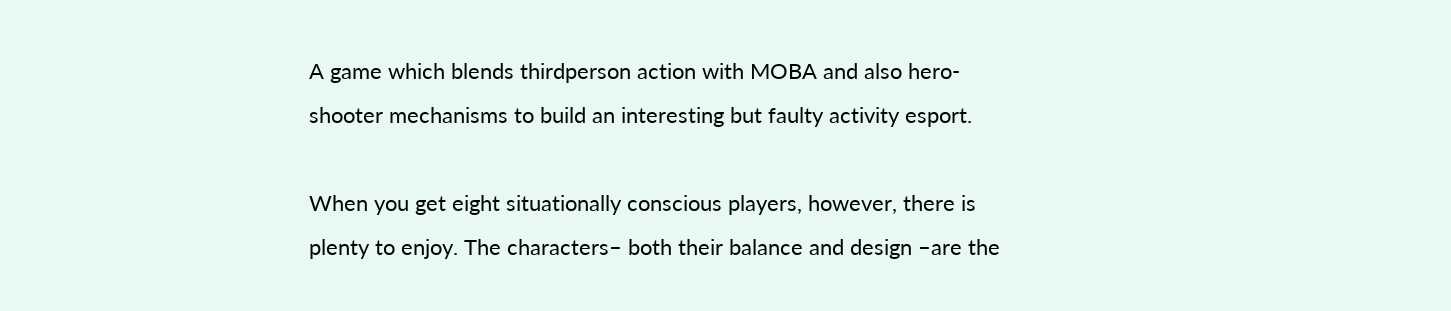A game which blends thirdperson action with MOBA and also hero-shooter mechanisms to build an interesting but faulty activity esport.

When you get eight situationally conscious players, however, there is plenty to enjoy. The characters– both their balance and design –are the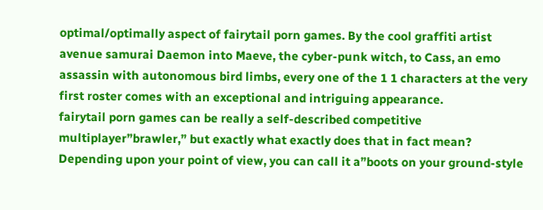optimal/optimally aspect of fairytail porn games. By the cool graffiti artist avenue samurai Daemon into Maeve, the cyber-punk witch, to Cass, an emo assassin with autonomous bird limbs, every one of the 1 1 characters at the very first roster comes with an exceptional and intriguing appearance.
fairytail porn games can be really a self-described competitive multiplayer”brawler,” but exactly what exactly does that in fact mean? Depending upon your point of view, you can call it a”boots on your ground-style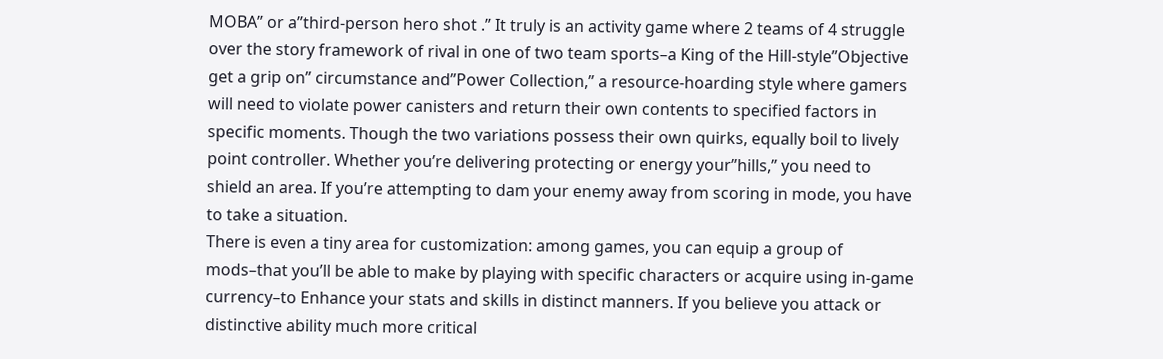MOBA” or a”third-person hero shot .” It truly is an activity game where 2 teams of 4 struggle over the story framework of rival in one of two team sports–a King of the Hill-style”Objective get a grip on” circumstance and”Power Collection,” a resource-hoarding style where gamers will need to violate power canisters and return their own contents to specified factors in specific moments. Though the two variations possess their own quirks, equally boil to lively point controller. Whether you’re delivering protecting or energy your”hills,” you need to shield an area. If you’re attempting to dam your enemy away from scoring in mode, you have to take a situation.
There is even a tiny area for customization: among games, you can equip a group of mods–that you’ll be able to make by playing with specific characters or acquire using in-game currency–to Enhance your stats and skills in distinct manners. If you believe you attack or distinctive ability much more critical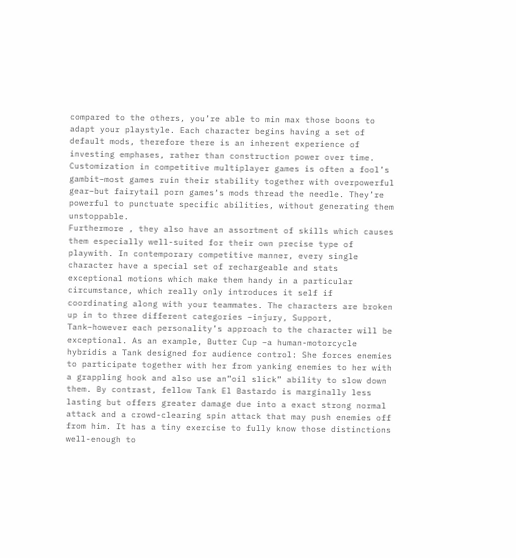compared to the others, you’re able to min max those boons to adapt your playstyle. Each character begins having a set of default mods, therefore there is an inherent experience of investing emphases, rather than construction power over time. Customization in competitive multiplayer games is often a fool’s gambit–most games ruin their stability together with overpowerful gear–but fairytail porn games‘s mods thread the needle. They’re powerful to punctuate specific abilities, without generating them unstoppable.
Furthermore , they also have an assortment of skills which causes them especially well-suited for their own precise type of playwith. In contemporary competitive manner, every single character have a special set of rechargeable and stats exceptional motions which make them handy in a particular circumstance, which really only introduces it self if coordinating along with your teammates. The characters are broken up in to three different categories –injury, Support, Tank–however each personality’s approach to the character will be exceptional. As an example, Butter Cup –a human-motorcycle hybridis a Tank designed for audience control: She forces enemies to participate together with her from yanking enemies to her with a grappling hook and also use an”oil slick” ability to slow down them. By contrast, fellow Tank El Bastardo is marginally less lasting but offers greater damage due into a exact strong normal attack and a crowd-clearing spin attack that may push enemies off from him. It has a tiny exercise to fully know those distinctions well-enough to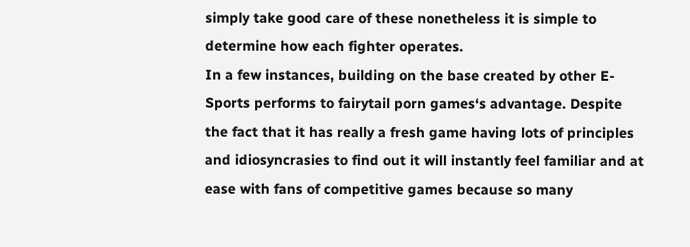simply take good care of these nonetheless it is simple to determine how each fighter operates.
In a few instances, building on the base created by other E-Sports performs to fairytail porn games‘s advantage. Despite the fact that it has really a fresh game having lots of principles and idiosyncrasies to find out it will instantly feel familiar and at ease with fans of competitive games because so many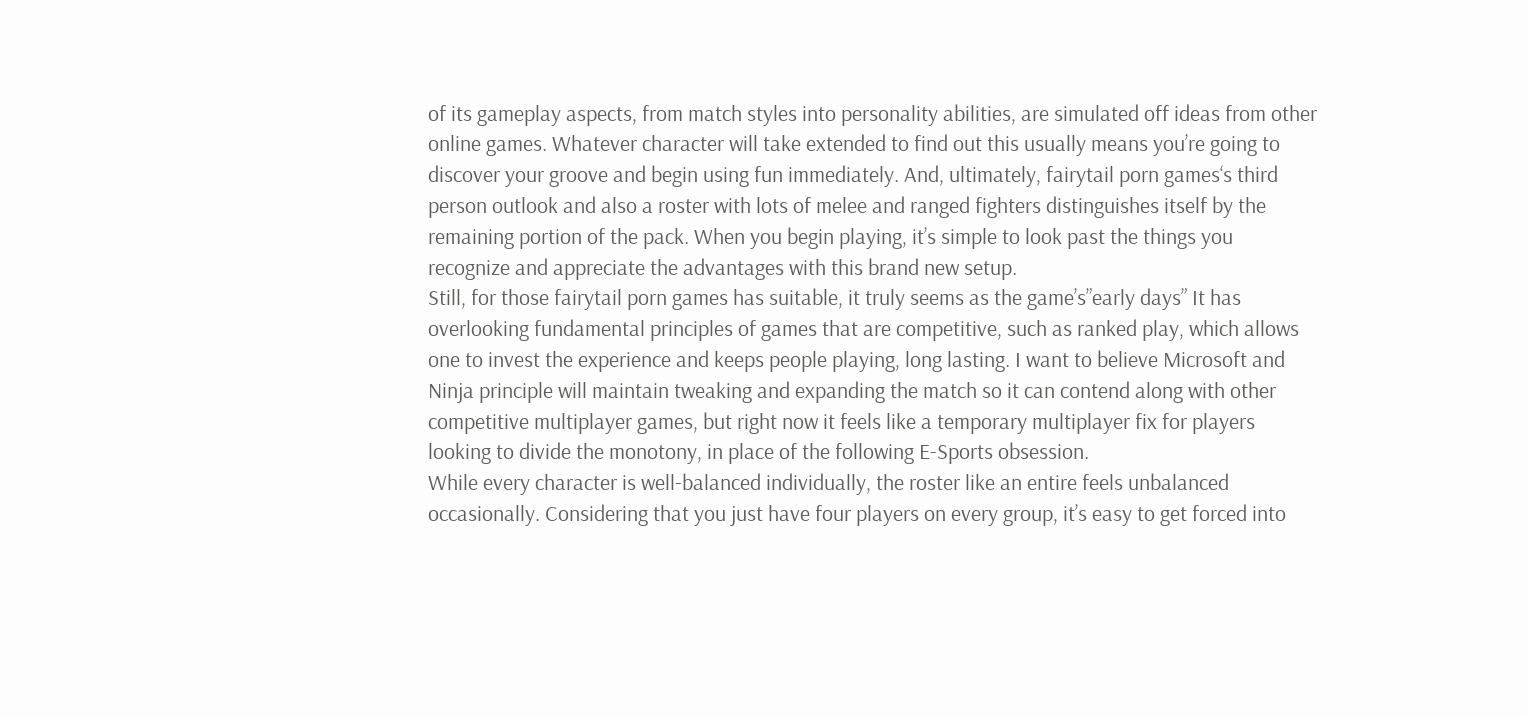of its gameplay aspects, from match styles into personality abilities, are simulated off ideas from other online games. Whatever character will take extended to find out this usually means you’re going to discover your groove and begin using fun immediately. And, ultimately, fairytail porn games‘s third person outlook and also a roster with lots of melee and ranged fighters distinguishes itself by the remaining portion of the pack. When you begin playing, it’s simple to look past the things you recognize and appreciate the advantages with this brand new setup.
Still, for those fairytail porn games has suitable, it truly seems as the game’s”early days” It has overlooking fundamental principles of games that are competitive, such as ranked play, which allows one to invest the experience and keeps people playing, long lasting. I want to believe Microsoft and Ninja principle will maintain tweaking and expanding the match so it can contend along with other competitive multiplayer games, but right now it feels like a temporary multiplayer fix for players looking to divide the monotony, in place of the following E-Sports obsession.
While every character is well-balanced individually, the roster like an entire feels unbalanced occasionally. Considering that you just have four players on every group, it’s easy to get forced into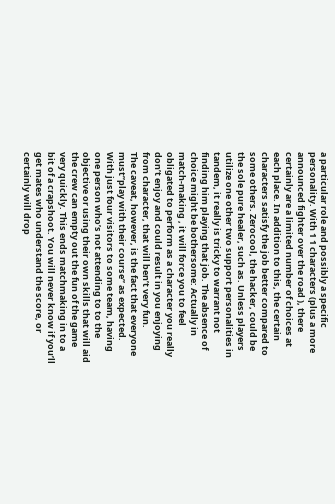a particular role and possibly a specific personality. With 1 1 characters (plus a more announced fighter over the road ), there certainly are a limited number of choices at each place. In addition to this, the certain characters satisfy the job better compared to some others. Zerocool, the hacker, could be the sole pure healer, such as. Unless players utilize one other two support personalities in tandem, it really is tricky to warrant not finding him playing that job. The absence of choice might be bothersome: Actually in match-making , it will force you to feel obligated to perform as a character you really don’t enjoy and could result in you enjoying from character, that will ben’t very fun.
The caveat, however, is the fact that everyone must”play with their course” as expected. With just four visitors to some team, having one person who’s not attending to to the objective or using their own skills that will aid the crew can empty out the fun of the game very quickly. This ends matchmaking in to a bit of a crapshoot. You will never know if you’ll get mates who understand the score, or certainly will drop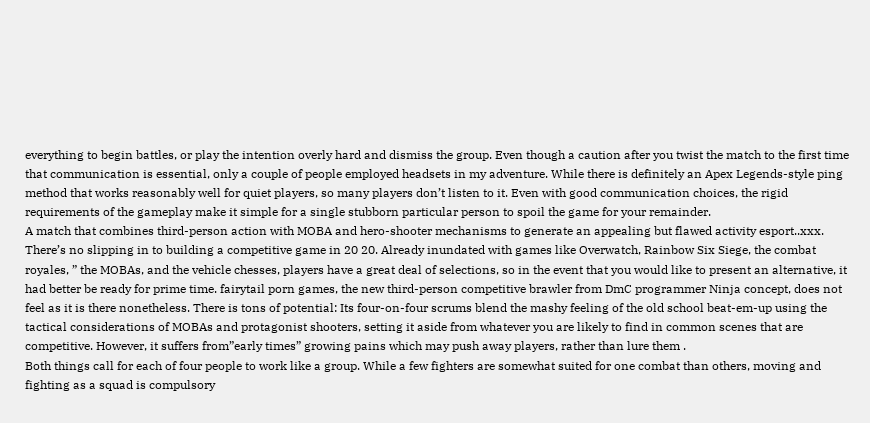everything to begin battles, or play the intention overly hard and dismiss the group. Even though a caution after you twist the match to the first time that communication is essential, only a couple of people employed headsets in my adventure. While there is definitely an Apex Legends-style ping method that works reasonably well for quiet players, so many players don’t listen to it. Even with good communication choices, the rigid requirements of the gameplay make it simple for a single stubborn particular person to spoil the game for your remainder.
A match that combines third-person action with MOBA and hero-shooter mechanisms to generate an appealing but flawed activity esport..xxx. There’s no slipping in to building a competitive game in 20 20. Already inundated with games like Overwatch, Rainbow Six Siege, the combat royales, ” the MOBAs, and the vehicle chesses, players have a great deal of selections, so in the event that you would like to present an alternative, it had better be ready for prime time. fairytail porn games, the new third-person competitive brawler from DmC programmer Ninja concept, does not feel as it is there nonetheless. There is tons of potential: Its four-on-four scrums blend the mashy feeling of the old school beat-em-up using the tactical considerations of MOBAs and protagonist shooters, setting it aside from whatever you are likely to find in common scenes that are competitive. However, it suffers from”early times” growing pains which may push away players, rather than lure them .
Both things call for each of four people to work like a group. While a few fighters are somewhat suited for one combat than others, moving and fighting as a squad is compulsory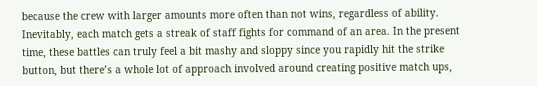because the crew with larger amounts more often than not wins, regardless of ability. Inevitably, each match gets a streak of staff fights for command of an area. In the present time, these battles can truly feel a bit mashy and sloppy since you rapidly hit the strike button, but there’s a whole lot of approach involved around creating positive match ups,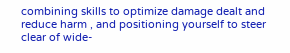combining skills to optimize damage dealt and reduce harm , and positioning yourself to steer clear of wide-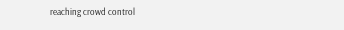reaching crowd control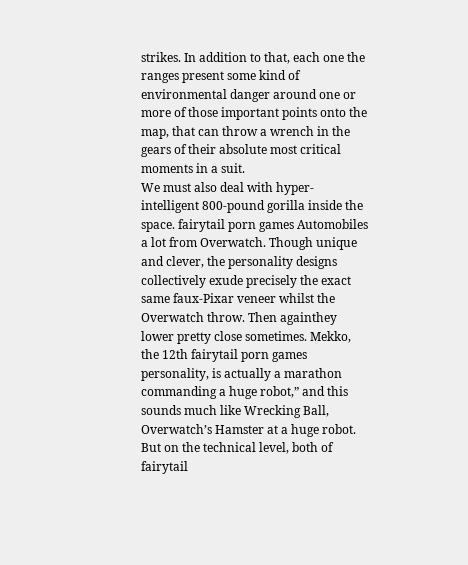strikes. In addition to that, each one the ranges present some kind of environmental danger around one or more of those important points onto the map, that can throw a wrench in the gears of their absolute most critical moments in a suit.
We must also deal with hyper-intelligent 800-pound gorilla inside the space. fairytail porn games Automobiles a lot from Overwatch. Though unique and clever, the personality designs collectively exude precisely the exact same faux-Pixar veneer whilst the Overwatch throw. Then againthey lower pretty close sometimes. Mekko, the 12th fairytail porn games personality, is actually a marathon commanding a huge robot,” and this sounds much like Wrecking Ball, Overwatch’s Hamster at a huge robot. But on the technical level, both of fairytail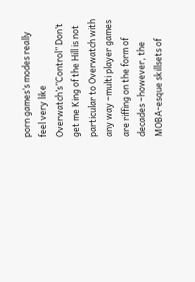porn games‘s modes really feel very like Overwatch’s”Control” Don’t get me King of the Hill is not particular to Overwatch with any way –multi player games are riffing on the form of decades –however, the MOBA-esque skillsets of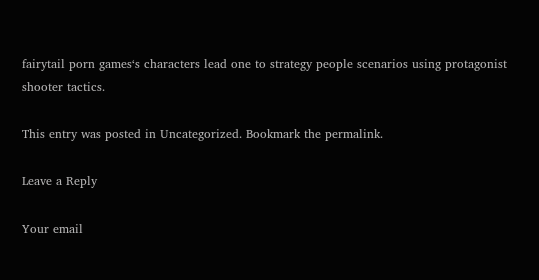fairytail porn games‘s characters lead one to strategy people scenarios using protagonist shooter tactics.

This entry was posted in Uncategorized. Bookmark the permalink.

Leave a Reply

Your email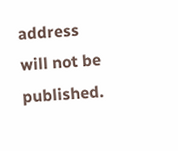address will not be published.